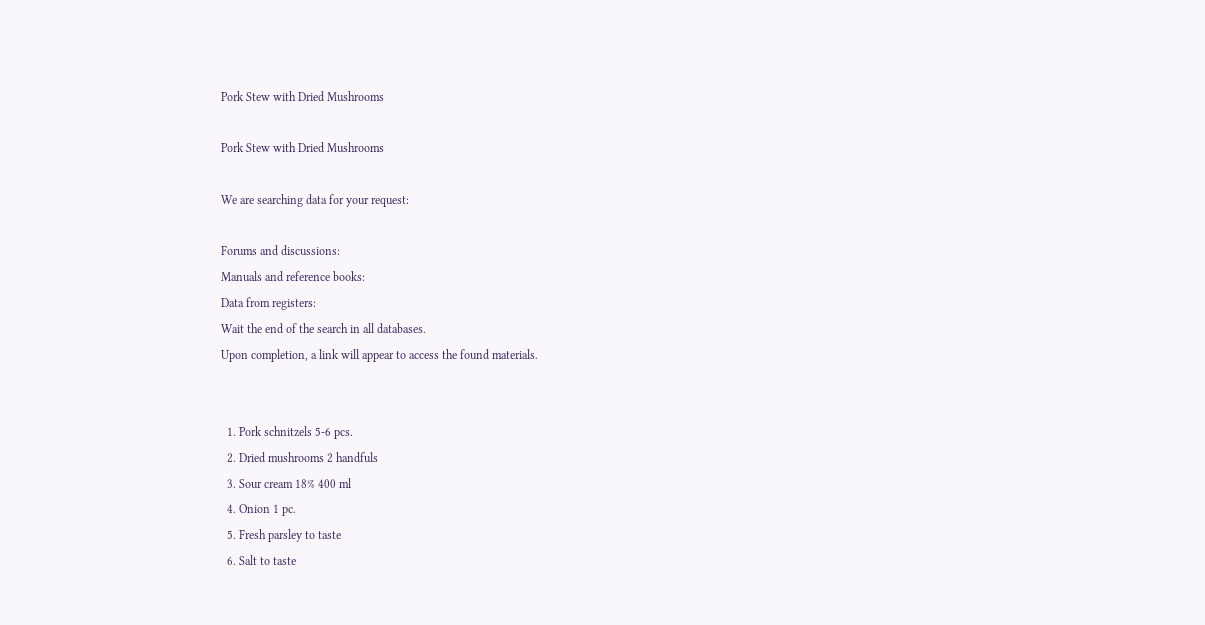Pork Stew with Dried Mushrooms

Pork Stew with Dried Mushrooms

We are searching data for your request:

Forums and discussions:
Manuals and reference books:
Data from registers:
Wait the end of the search in all databases.
Upon completion, a link will appear to access the found materials.


  1. Pork schnitzels 5-6 pcs.
  2. Dried mushrooms 2 handfuls
  3. Sour cream 18% 400 ml
  4. Onion 1 pc.
  5. Fresh parsley to taste
  6. Salt to taste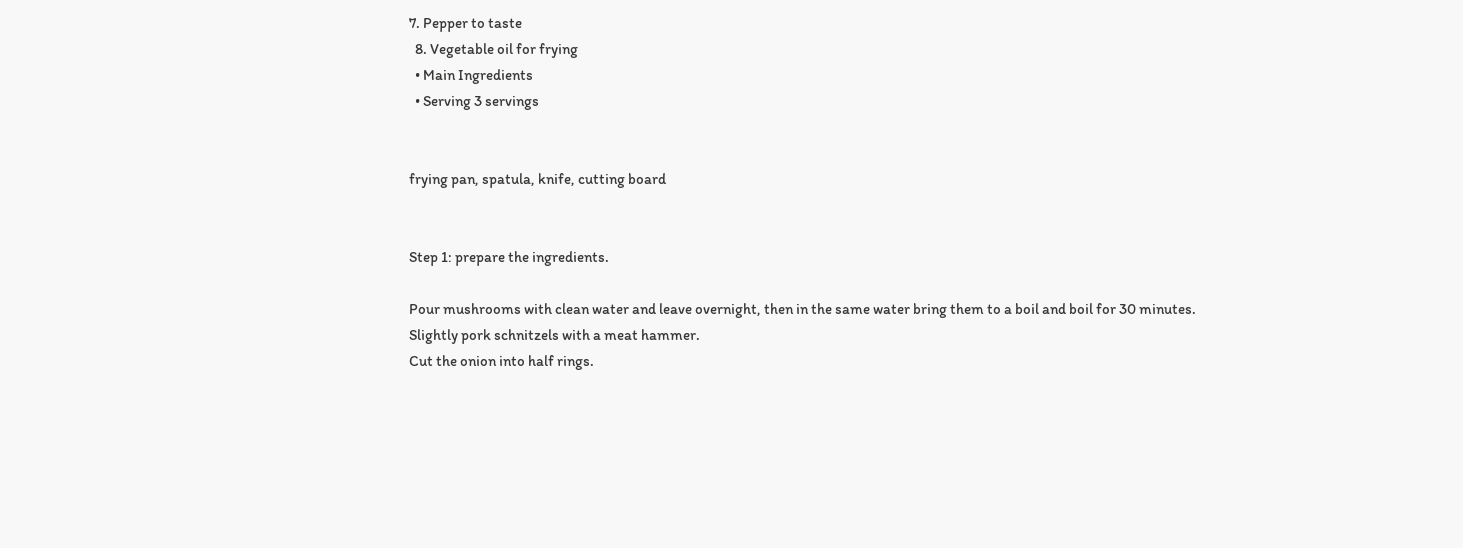7. Pepper to taste
  8. Vegetable oil for frying
  • Main Ingredients
  • Serving 3 servings


frying pan, spatula, knife, cutting board


Step 1: prepare the ingredients.

Pour mushrooms with clean water and leave overnight, then in the same water bring them to a boil and boil for 30 minutes.
Slightly pork schnitzels with a meat hammer.
Cut the onion into half rings.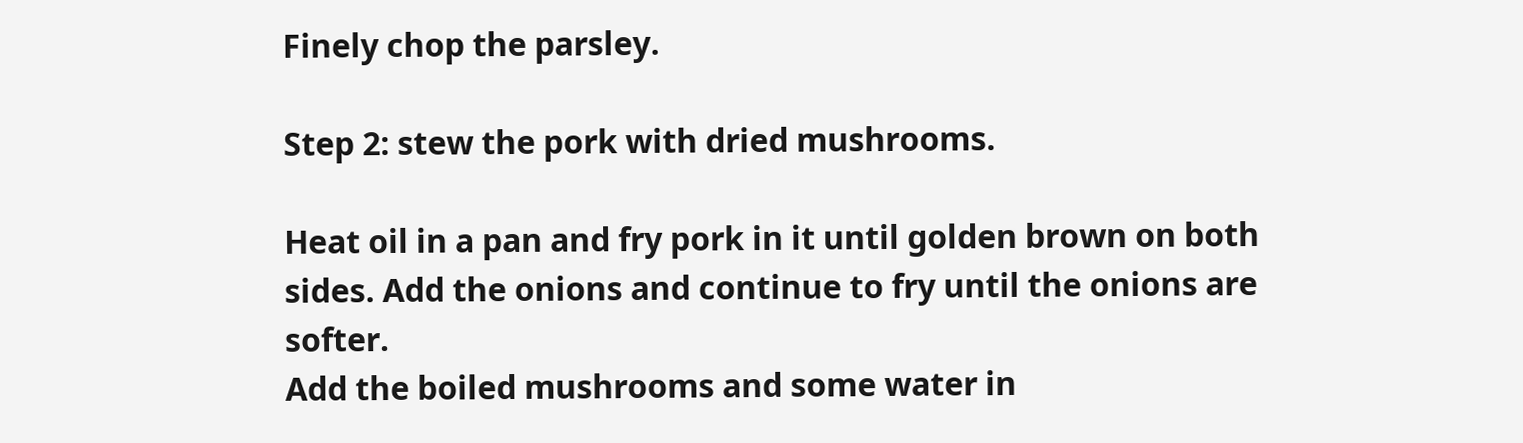Finely chop the parsley.

Step 2: stew the pork with dried mushrooms.

Heat oil in a pan and fry pork in it until golden brown on both sides. Add the onions and continue to fry until the onions are softer.
Add the boiled mushrooms and some water in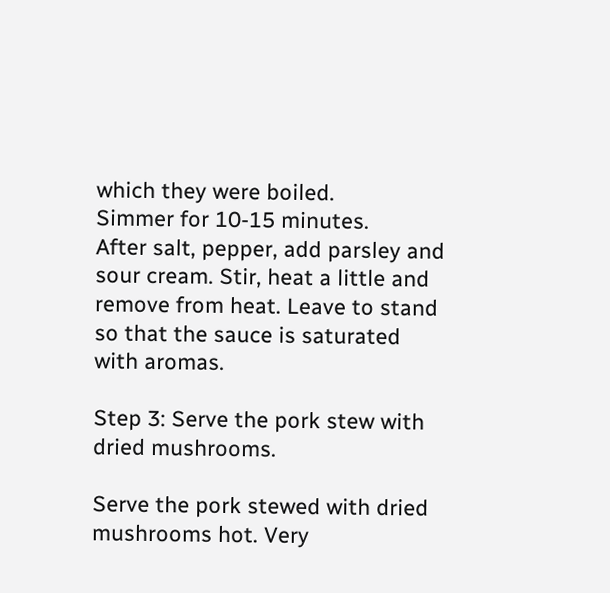which they were boiled.
Simmer for 10-15 minutes.
After salt, pepper, add parsley and sour cream. Stir, heat a little and remove from heat. Leave to stand so that the sauce is saturated with aromas.

Step 3: Serve the pork stew with dried mushrooms.

Serve the pork stewed with dried mushrooms hot. Very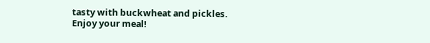tasty with buckwheat and pickles.
Enjoy your meal!